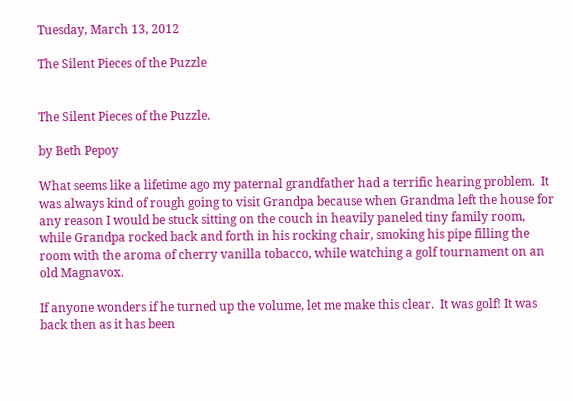Tuesday, March 13, 2012

The Silent Pieces of the Puzzle


The Silent Pieces of the Puzzle.

by Beth Pepoy

What seems like a lifetime ago my paternal grandfather had a terrific hearing problem.  It was always kind of rough going to visit Grandpa because when Grandma left the house for any reason I would be stuck sitting on the couch in heavily paneled tiny family room, while Grandpa rocked back and forth in his rocking chair, smoking his pipe filling the room with the aroma of cherry vanilla tobacco, while watching a golf tournament on an old Magnavox.

If anyone wonders if he turned up the volume, let me make this clear.  It was golf! It was back then as it has been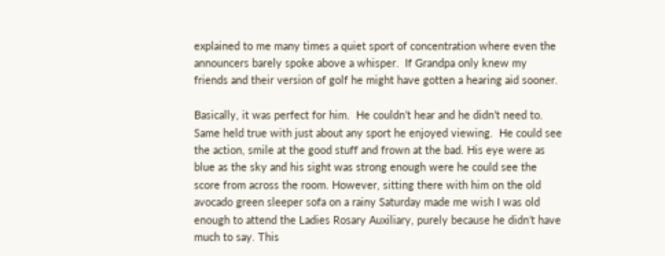explained to me many times a quiet sport of concentration where even the announcers barely spoke above a whisper.  If Grandpa only knew my friends and their version of golf he might have gotten a hearing aid sooner.

Basically, it was perfect for him.  He couldn’t hear and he didn’t need to.  Same held true with just about any sport he enjoyed viewing.  He could see the action, smile at the good stuff and frown at the bad. His eye were as blue as the sky and his sight was strong enough were he could see the score from across the room. However, sitting there with him on the old avocado green sleeper sofa on a rainy Saturday made me wish I was old enough to attend the Ladies Rosary Auxiliary, purely because he didn’t have much to say. This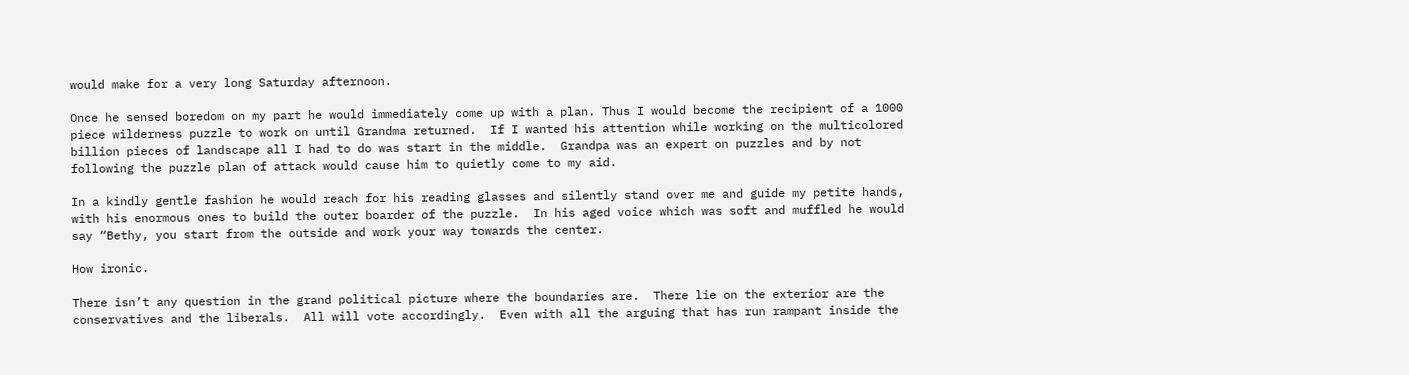would make for a very long Saturday afternoon.

Once he sensed boredom on my part he would immediately come up with a plan. Thus I would become the recipient of a 1000 piece wilderness puzzle to work on until Grandma returned.  If I wanted his attention while working on the multicolored billion pieces of landscape all I had to do was start in the middle.  Grandpa was an expert on puzzles and by not following the puzzle plan of attack would cause him to quietly come to my aid.

In a kindly gentle fashion he would reach for his reading glasses and silently stand over me and guide my petite hands, with his enormous ones to build the outer boarder of the puzzle.  In his aged voice which was soft and muffled he would say “Bethy, you start from the outside and work your way towards the center.

How ironic.

There isn’t any question in the grand political picture where the boundaries are.  There lie on the exterior are the conservatives and the liberals.  All will vote accordingly.  Even with all the arguing that has run rampant inside the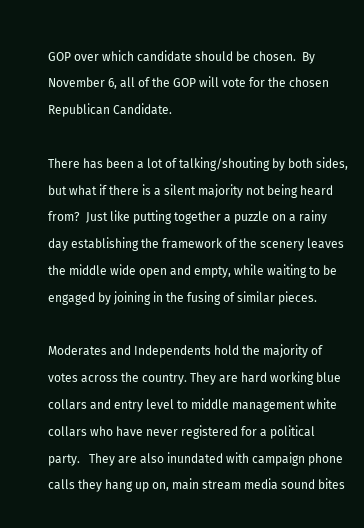GOP over which candidate should be chosen.  By November 6, all of the GOP will vote for the chosen Republican Candidate.

There has been a lot of talking/shouting by both sides, but what if there is a silent majority not being heard from?  Just like putting together a puzzle on a rainy day establishing the framework of the scenery leaves the middle wide open and empty, while waiting to be engaged by joining in the fusing of similar pieces.

Moderates and Independents hold the majority of votes across the country. They are hard working blue collars and entry level to middle management white collars who have never registered for a political party.   They are also inundated with campaign phone calls they hang up on, main stream media sound bites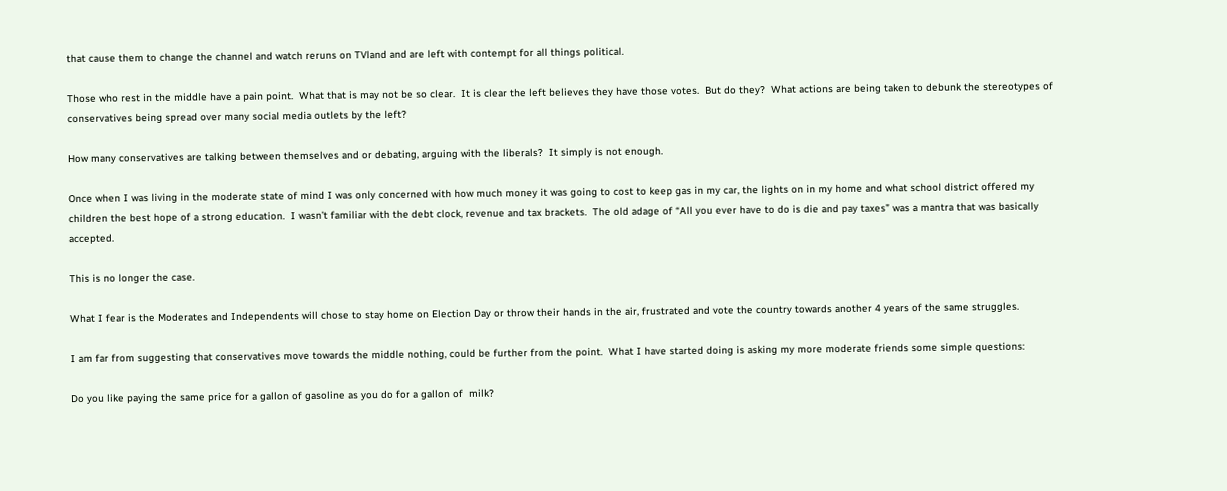that cause them to change the channel and watch reruns on TVland and are left with contempt for all things political.

Those who rest in the middle have a pain point.  What that is may not be so clear.  It is clear the left believes they have those votes.  But do they?  What actions are being taken to debunk the stereotypes of conservatives being spread over many social media outlets by the left?

How many conservatives are talking between themselves and or debating, arguing with the liberals?  It simply is not enough.

Once when I was living in the moderate state of mind I was only concerned with how much money it was going to cost to keep gas in my car, the lights on in my home and what school district offered my children the best hope of a strong education.  I wasn’t familiar with the debt clock, revenue and tax brackets.  The old adage of “All you ever have to do is die and pay taxes” was a mantra that was basically accepted.

This is no longer the case.

What I fear is the Moderates and Independents will chose to stay home on Election Day or throw their hands in the air, frustrated and vote the country towards another 4 years of the same struggles.

I am far from suggesting that conservatives move towards the middle nothing, could be further from the point.  What I have started doing is asking my more moderate friends some simple questions:

Do you like paying the same price for a gallon of gasoline as you do for a gallon of  milk?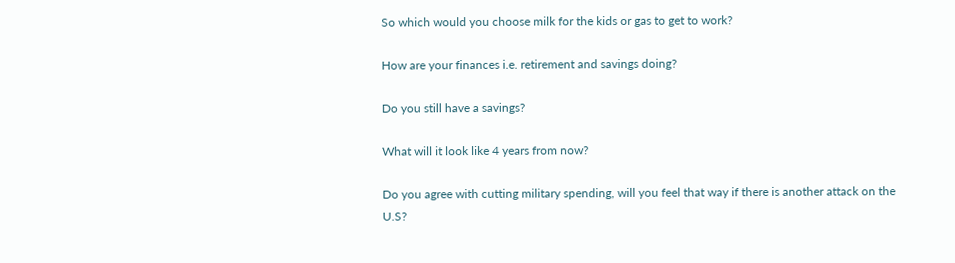So which would you choose milk for the kids or gas to get to work?

How are your finances i.e. retirement and savings doing?

Do you still have a savings?

What will it look like 4 years from now?

Do you agree with cutting military spending, will you feel that way if there is another attack on the U.S?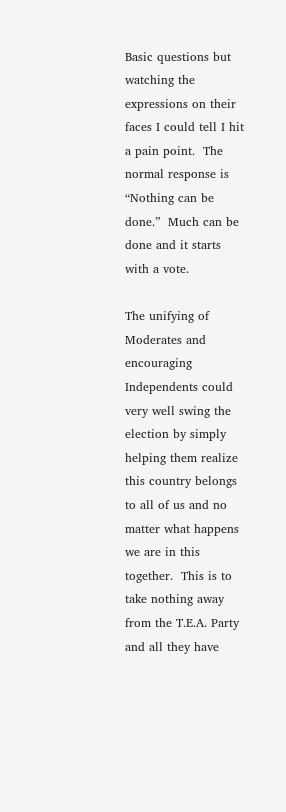Basic questions but watching the expressions on their faces I could tell I hit a pain point.  The normal response is “Nothing can be done.”  Much can be done and it starts with a vote.

The unifying of Moderates and encouraging Independents could very well swing the election by simply helping them realize this country belongs to all of us and no matter what happens we are in this together.  This is to take nothing away from the T.E.A. Party and all they have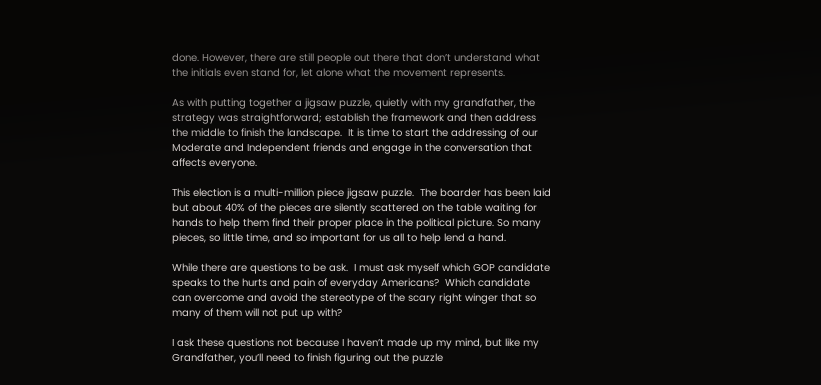done. However, there are still people out there that don’t understand what the initials even stand for, let alone what the movement represents.

As with putting together a jigsaw puzzle, quietly with my grandfather, the strategy was straightforward; establish the framework and then address the middle to finish the landscape.  It is time to start the addressing of our Moderate and Independent friends and engage in the conversation that affects everyone.

This election is a multi-million piece jigsaw puzzle.  The boarder has been laid but about 40% of the pieces are silently scattered on the table waiting for hands to help them find their proper place in the political picture. So many pieces, so little time, and so important for us all to help lend a hand.

While there are questions to be ask.  I must ask myself which GOP candidate speaks to the hurts and pain of everyday Americans?  Which candidate can overcome and avoid the stereotype of the scary right winger that so many of them will not put up with?

I ask these questions not because I haven’t made up my mind, but like my Grandfather, you’ll need to finish figuring out the puzzle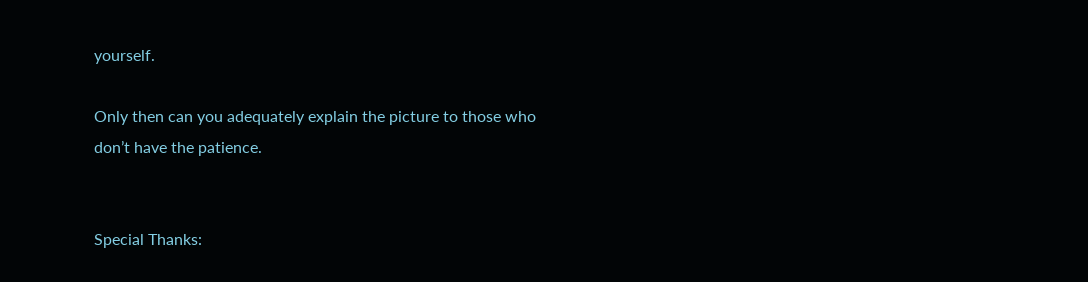yourself.

Only then can you adequately explain the picture to those who don’t have the patience.


Special Thanks: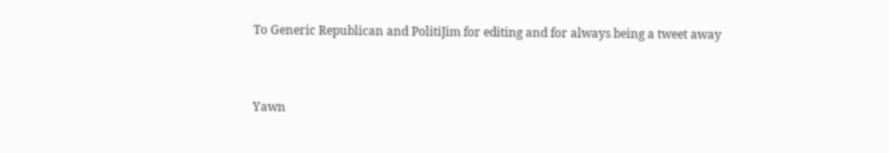To Generic Republican and PolitiJim for editing and for always being a tweet away


Yawn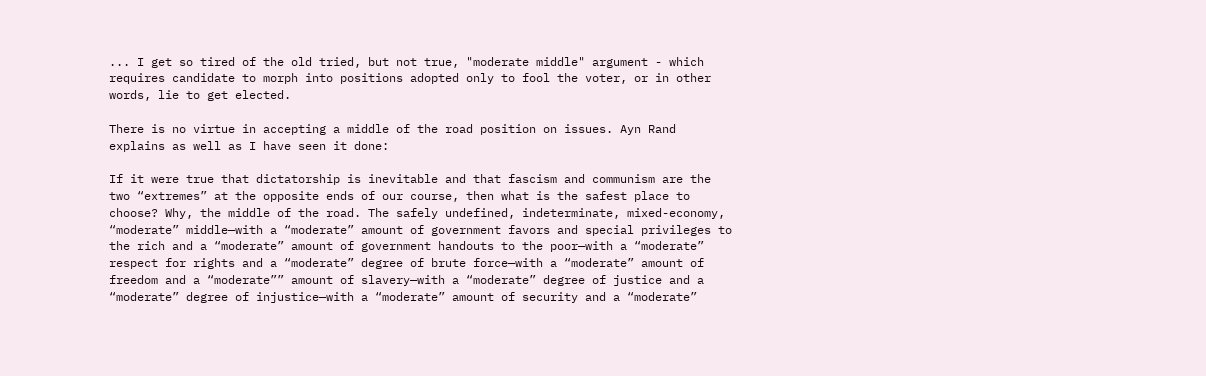... I get so tired of the old tried, but not true, "moderate middle" argument - which requires candidate to morph into positions adopted only to fool the voter, or in other words, lie to get elected.

There is no virtue in accepting a middle of the road position on issues. Ayn Rand explains as well as I have seen it done:

If it were true that dictatorship is inevitable and that fascism and communism are the two “extremes” at the opposite ends of our course, then what is the safest place to choose? Why, the middle of the road. The safely undefined, indeterminate, mixed-economy, “moderate” middle—with a “moderate” amount of government favors and special privileges to the rich and a “moderate” amount of government handouts to the poor—with a “moderate” respect for rights and a “moderate” degree of brute force—with a “moderate” amount of freedom and a “moderate”” amount of slavery—with a “moderate” degree of justice and a “moderate” degree of injustice—with a “moderate” amount of security and a “moderate”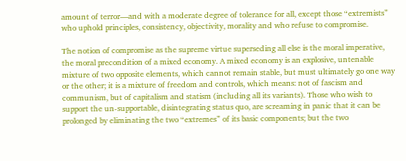amount of terror—and with a moderate degree of tolerance for all, except those “extremists” who uphold principles, consistency, objectivity, morality and who refuse to compromise.

The notion of compromise as the supreme virtue superseding all else is the moral imperative, the moral precondition of a mixed economy. A mixed economy is an explosive, untenable mixture of two opposite elements, which cannot remain stable, but must ultimately go one way or the other; it is a mixture of freedom and controls, which means: not of fascism and communism, but of capitalism and statism (including all its variants). Those who wish to support the un-supportable, disintegrating status quo, are screaming in panic that it can be prolonged by eliminating the two “extremes” of its basic components; but the two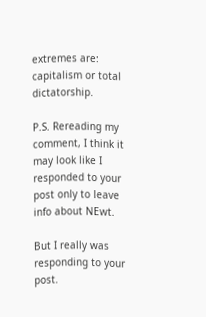extremes are: capitalism or total dictatorship.

P.S. Rereading my comment, I think it may look like I responded to your post only to leave info about NEwt.

But I really was responding to your post.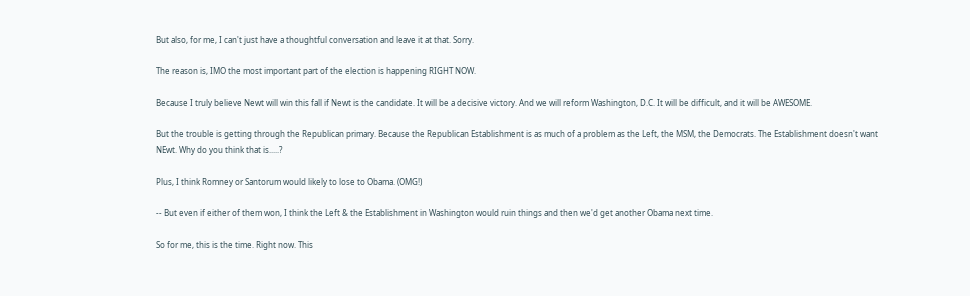But also, for me, I can't just have a thoughtful conversation and leave it at that. Sorry.

The reason is, IMO the most important part of the election is happening RIGHT NOW.

Because I truly believe Newt will win this fall if Newt is the candidate. It will be a decisive victory. And we will reform Washington, D.C. It will be difficult, and it will be AWESOME.

But the trouble is getting through the Republican primary. Because the Republican Establishment is as much of a problem as the Left, the MSM, the Democrats. The Establishment doesn't want NEwt. Why do you think that is.....?

Plus, I think Romney or Santorum would likely to lose to Obama. (OMG!)

-- But even if either of them won, I think the Left & the Establishment in Washington would ruin things and then we'd get another Obama next time.

So for me, this is the time. Right now. This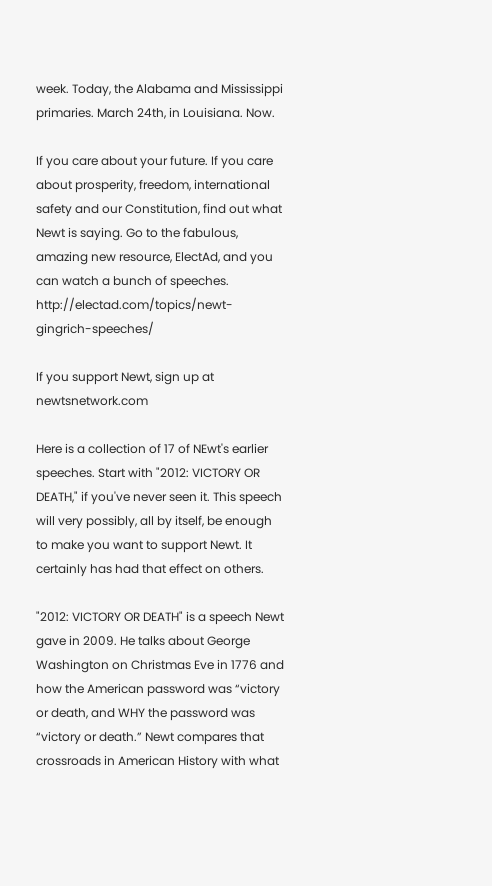week. Today, the Alabama and Mississippi primaries. March 24th, in Louisiana. Now.

If you care about your future. If you care about prosperity, freedom, international safety and our Constitution, find out what Newt is saying. Go to the fabulous, amazing new resource, ElectAd, and you can watch a bunch of speeches. http://electad.com/topics/newt-gingrich-speeches/

If you support Newt, sign up at newtsnetwork.com

Here is a collection of 17 of NEwt's earlier speeches. Start with "2012: VICTORY OR DEATH," if you've never seen it. This speech will very possibly, all by itself, be enough to make you want to support Newt. It certainly has had that effect on others.

"2012: VICTORY OR DEATH" is a speech Newt gave in 2009. He talks about George Washington on Christmas Eve in 1776 and how the American password was “victory or death, and WHY the password was “victory or death.” Newt compares that crossroads in American History with what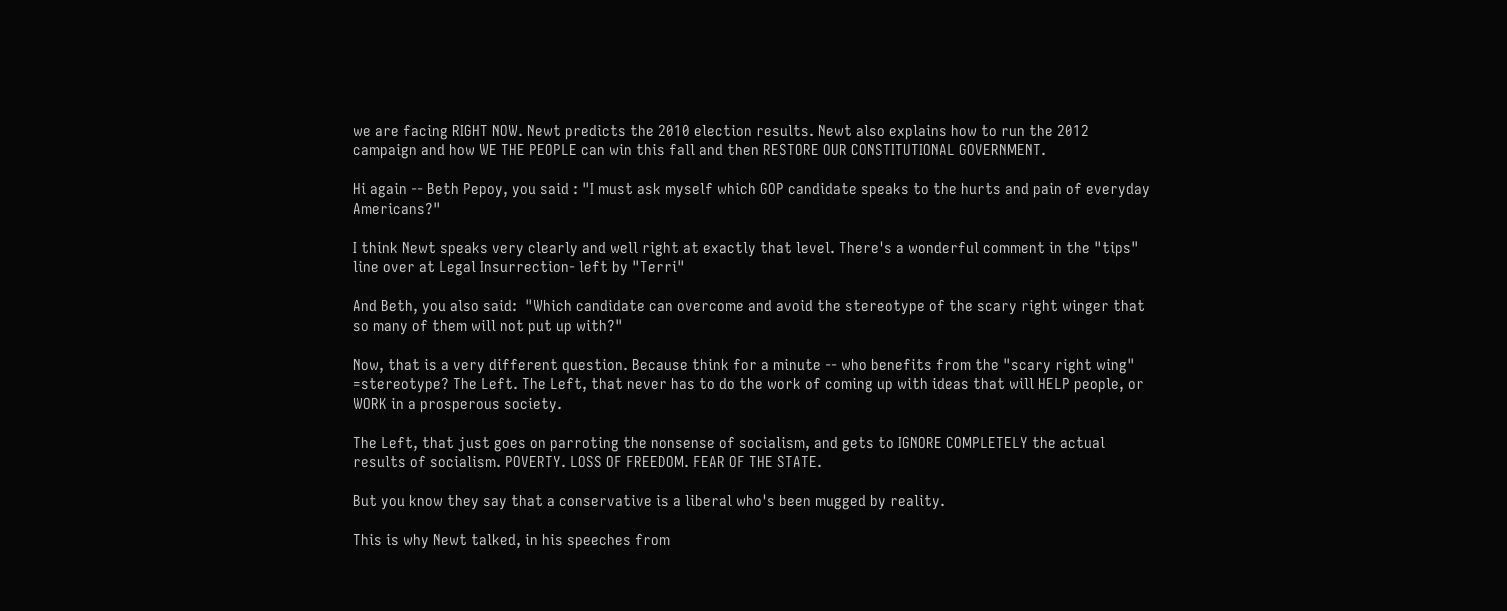we are facing RIGHT NOW. Newt predicts the 2010 election results. Newt also explains how to run the 2012 campaign and how WE THE PEOPLE can win this fall and then RESTORE OUR CONSTITUTIONAL GOVERNMENT.

Hi again -- Beth Pepoy, you said : "I must ask myself which GOP candidate speaks to the hurts and pain of everyday Americans?"

I think Newt speaks very clearly and well right at exactly that level. There's a wonderful comment in the "tips" line over at Legal Insurrection- left by "Terri"

And Beth, you also said:  "Which candidate can overcome and avoid the stereotype of the scary right winger that so many of them will not put up with?"

Now, that is a very different question. Because think for a minute -- who benefits from the "scary right wing" =stereotype? The Left. The Left, that never has to do the work of coming up with ideas that will HELP people, or WORK in a prosperous society.

The Left, that just goes on parroting the nonsense of socialism, and gets to IGNORE COMPLETELY the actual results of socialism. POVERTY. LOSS OF FREEDOM. FEAR OF THE STATE.

But you know they say that a conservative is a liberal who's been mugged by reality.

This is why Newt talked, in his speeches from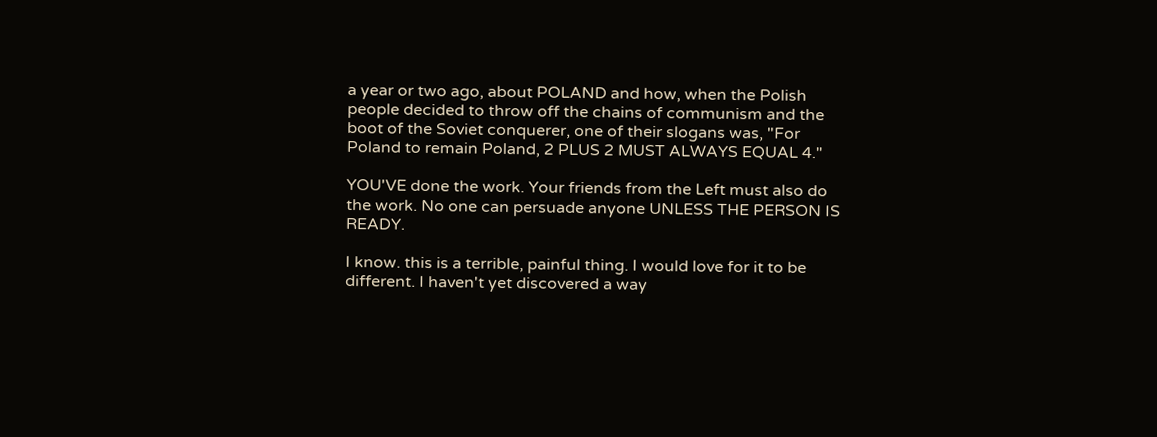a year or two ago, about POLAND and how, when the Polish people decided to throw off the chains of communism and the boot of the Soviet conquerer, one of their slogans was, "For Poland to remain Poland, 2 PLUS 2 MUST ALWAYS EQUAL 4."

YOU'VE done the work. Your friends from the Left must also do the work. No one can persuade anyone UNLESS THE PERSON IS READY.

I know. this is a terrible, painful thing. I would love for it to be different. I haven't yet discovered a way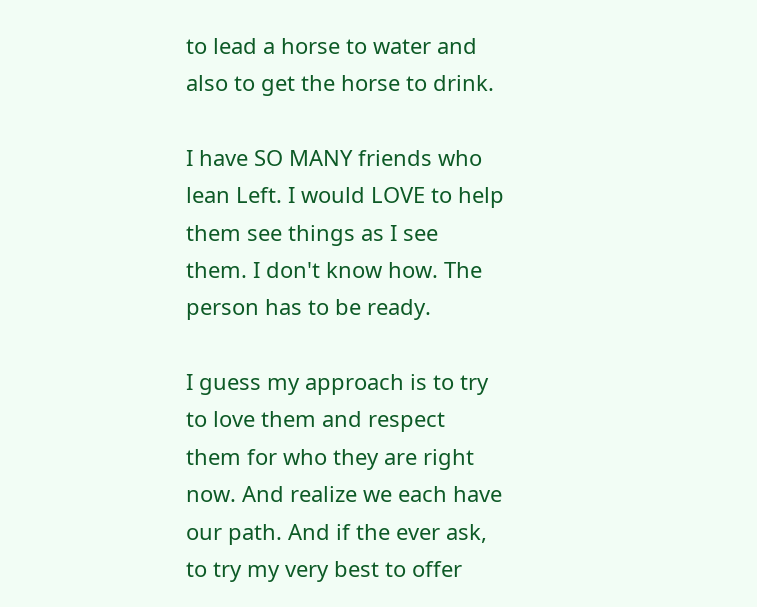to lead a horse to water and also to get the horse to drink.

I have SO MANY friends who lean Left. I would LOVE to help them see things as I see them. I don't know how. The person has to be ready.

I guess my approach is to try to love them and respect them for who they are right now. And realize we each have our path. And if the ever ask, to try my very best to offer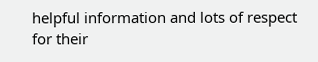helpful information and lots of respect for their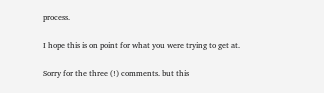process.

I hope this is on point for what you were trying to get at.

Sorry for the three (!) comments. but this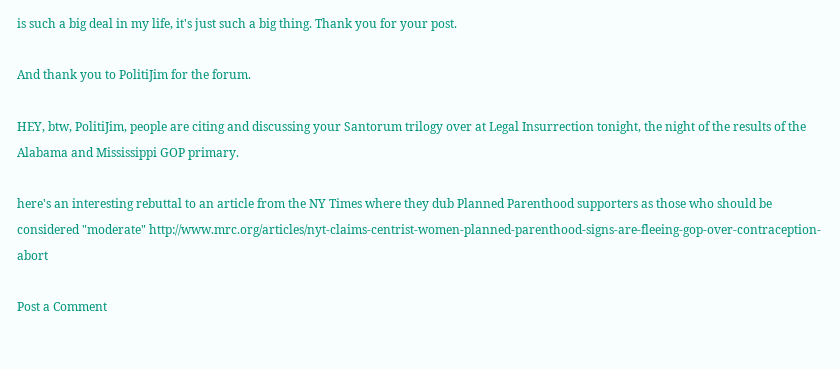is such a big deal in my life, it's just such a big thing. Thank you for your post.

And thank you to PolitiJim for the forum.

HEY, btw, PolitiJim, people are citing and discussing your Santorum trilogy over at Legal Insurrection tonight, the night of the results of the Alabama and Mississippi GOP primary.

here's an interesting rebuttal to an article from the NY Times where they dub Planned Parenthood supporters as those who should be considered "moderate" http://www.mrc.org/articles/nyt-claims-centrist-women-planned-parenthood-signs-are-fleeing-gop-over-contraception-abort

Post a Comment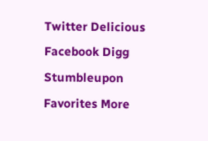Twitter Delicious Facebook Digg Stumbleupon Favorites More